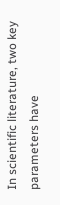In scientific literature, two key parameters have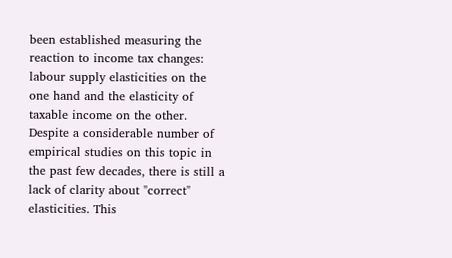been established measuring the reaction to income tax changes: labour supply elasticities on the one hand and the elasticity of taxable income on the other. Despite a considerable number of empirical studies on this topic in the past few decades, there is still a lack of clarity about "correct" elasticities. This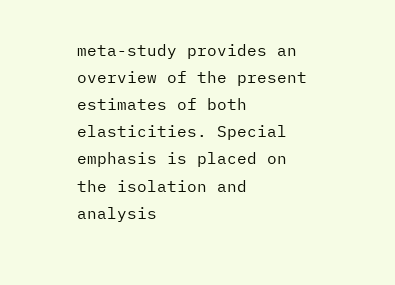meta-study provides an overview of the present estimates of both elasticities. Special emphasis is placed on the isolation and analysis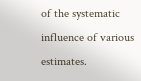of the systematic influence of various estimates.